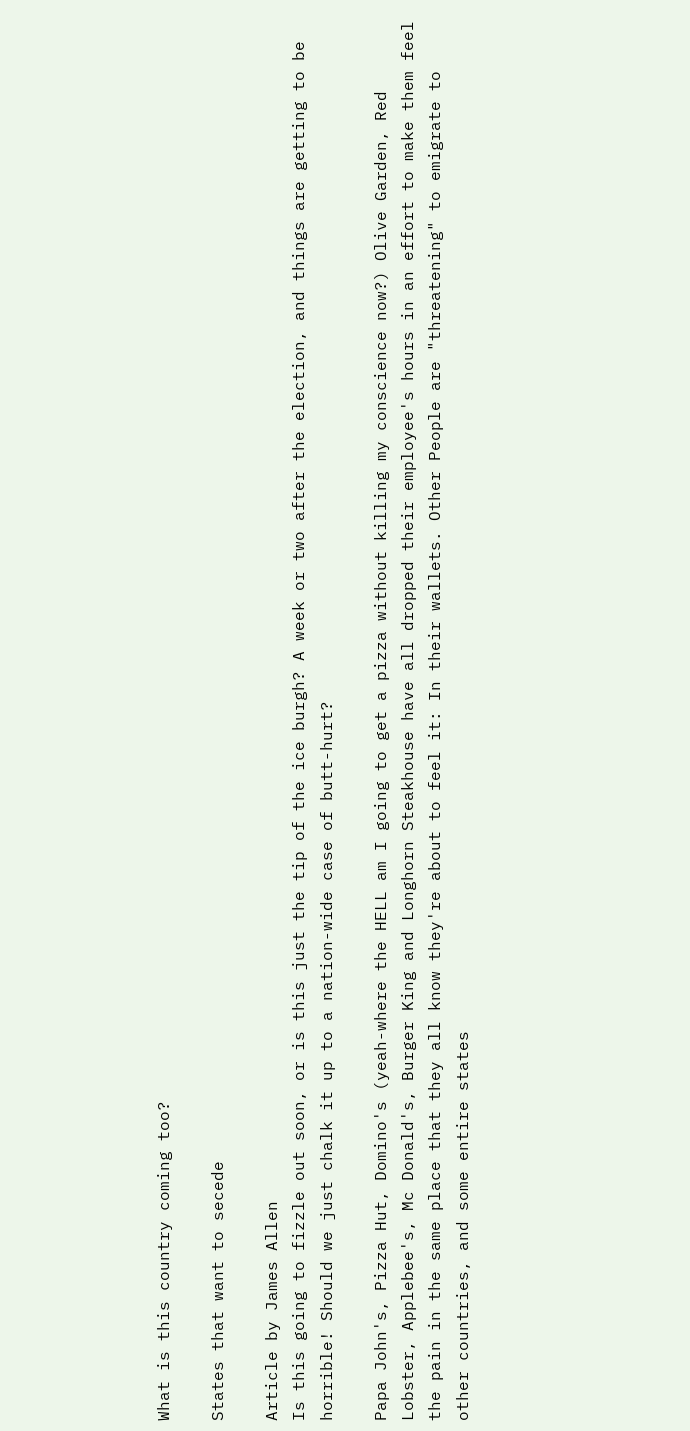What is this country coming too?

States that want to secede

Article by James Allen
Is this going to fizzle out soon, or is this just the tip of the ice burgh? A week or two after the election, and things are getting to be horrible! Should we just chalk it up to a nation-wide case of butt-hurt?

Papa John's, Pizza Hut, Domino's (yeah-where the HELL am I going to get a pizza without killing my conscience now?) Olive Garden, Red Lobster, Applebee's, Mc Donald's, Burger King and Longhorn Steakhouse have all dropped their employee's hours in an effort to make them feel the pain in the same place that they all know they're about to feel it: In their wallets. Other People are "threatening" to emigrate to other countries, and some entire states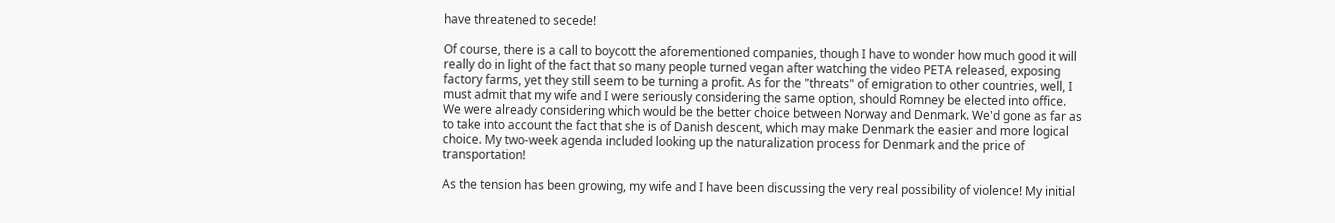have threatened to secede!

Of course, there is a call to boycott the aforementioned companies, though I have to wonder how much good it will really do in light of the fact that so many people turned vegan after watching the video PETA released, exposing factory farms, yet they still seem to be turning a profit. As for the "threats" of emigration to other countries, well, I must admit that my wife and I were seriously considering the same option, should Romney be elected into office. We were already considering which would be the better choice between Norway and Denmark. We'd gone as far as to take into account the fact that she is of Danish descent, which may make Denmark the easier and more logical choice. My two-week agenda included looking up the naturalization process for Denmark and the price of transportation!

As the tension has been growing, my wife and I have been discussing the very real possibility of violence! My initial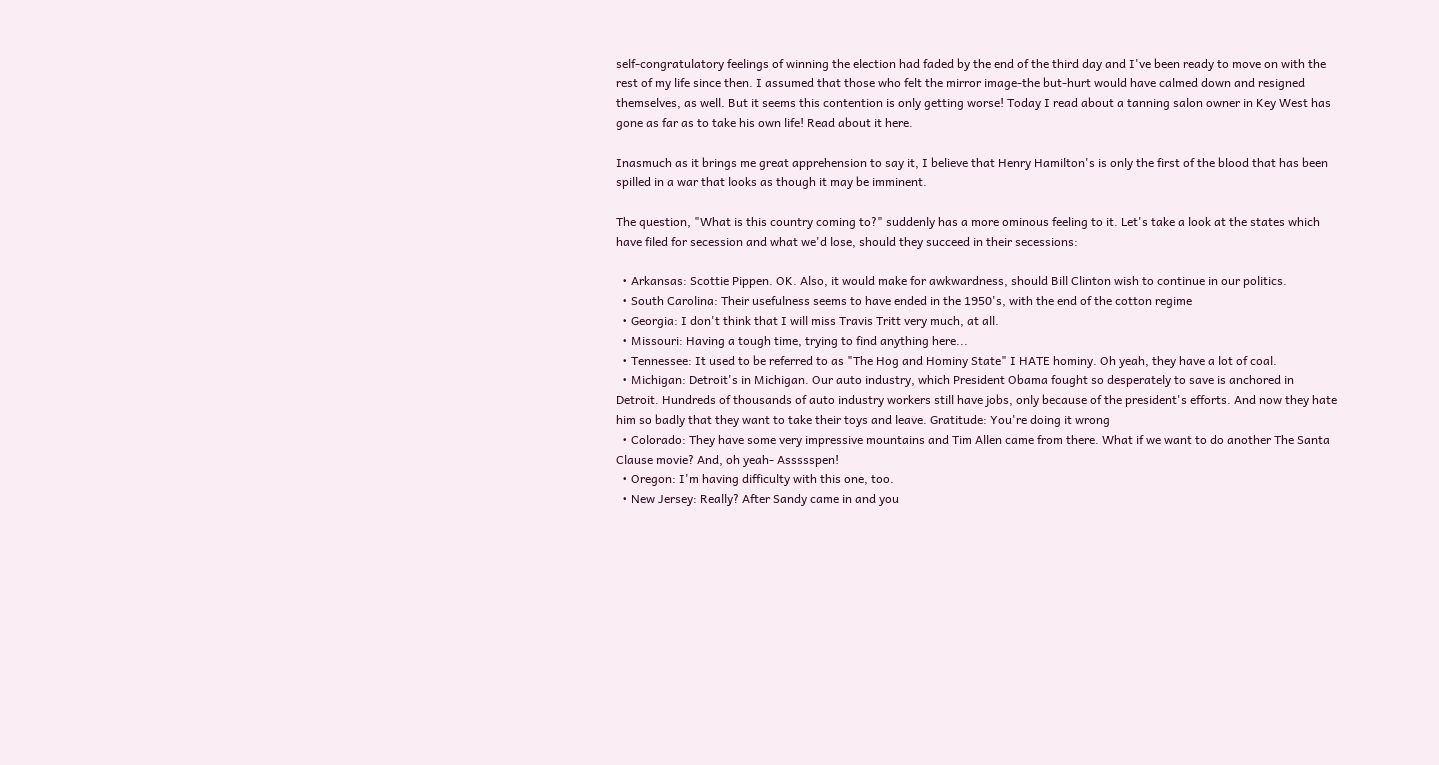self-congratulatory feelings of winning the election had faded by the end of the third day and I've been ready to move on with the rest of my life since then. I assumed that those who felt the mirror image-the but-hurt would have calmed down and resigned themselves, as well. But it seems this contention is only getting worse! Today I read about a tanning salon owner in Key West has gone as far as to take his own life! Read about it here.

Inasmuch as it brings me great apprehension to say it, I believe that Henry Hamilton's is only the first of the blood that has been spilled in a war that looks as though it may be imminent.

The question, "What is this country coming to?" suddenly has a more ominous feeling to it. Let's take a look at the states which have filed for secession and what we'd lose, should they succeed in their secessions:

  • Arkansas: Scottie Pippen. OK. Also, it would make for awkwardness, should Bill Clinton wish to continue in our politics.
  • South Carolina: Their usefulness seems to have ended in the 1950's, with the end of the cotton regime
  • Georgia: I don't think that I will miss Travis Tritt very much, at all.
  • Missouri: Having a tough time, trying to find anything here...
  • Tennessee: It used to be referred to as "The Hog and Hominy State" I HATE hominy. Oh yeah, they have a lot of coal.
  • Michigan: Detroit's in Michigan. Our auto industry, which President Obama fought so desperately to save is anchored in Detroit. Hundreds of thousands of auto industry workers still have jobs, only because of the president's efforts. And now they hate him so badly that they want to take their toys and leave. Gratitude: You're doing it wrong
  • Colorado: They have some very impressive mountains and Tim Allen came from there. What if we want to do another The Santa Clause movie? And, oh yeah- Assssspen!
  • Oregon: I'm having difficulty with this one, too.
  • New Jersey: Really? After Sandy came in and you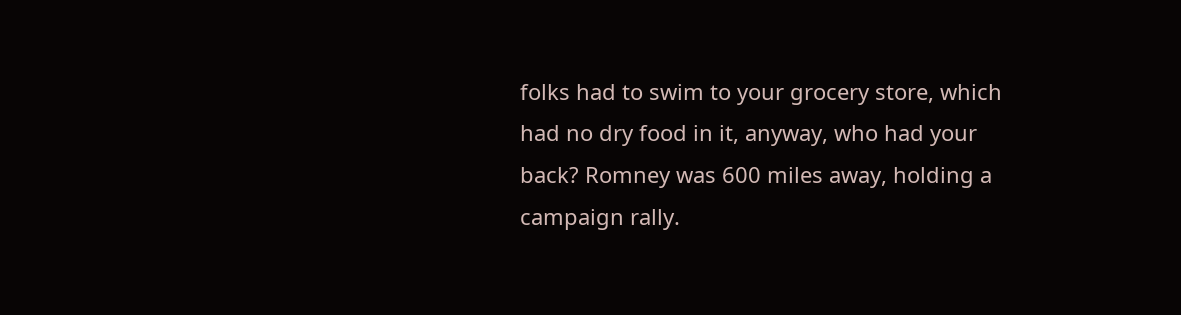folks had to swim to your grocery store, which had no dry food in it, anyway, who had your back? Romney was 600 miles away, holding a campaign rally.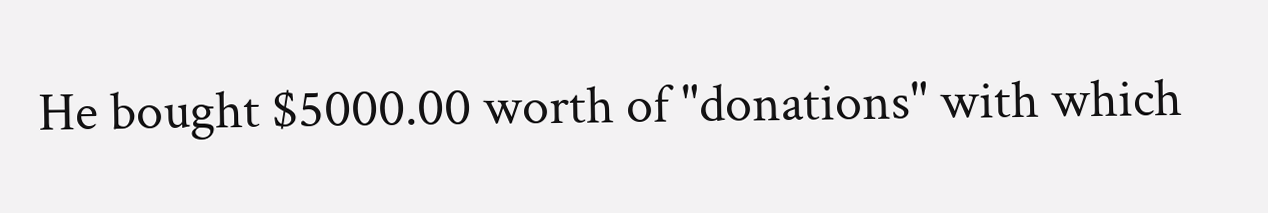He bought $5000.00 worth of "donations" with which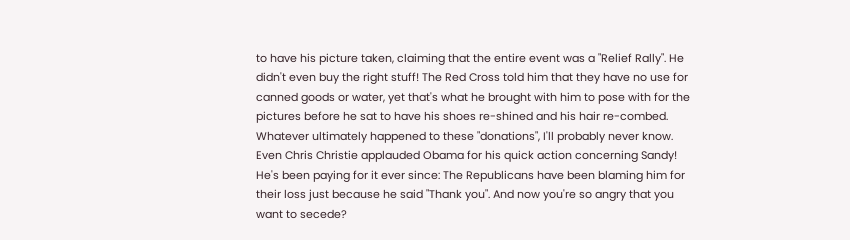to have his picture taken, claiming that the entire event was a "Relief Rally". He didn't even buy the right stuff! The Red Cross told him that they have no use for canned goods or water, yet that's what he brought with him to pose with for the pictures before he sat to have his shoes re-shined and his hair re-combed. Whatever ultimately happened to these "donations", I'll probably never know. Even Chris Christie applauded Obama for his quick action concerning Sandy! He's been paying for it ever since: The Republicans have been blaming him for their loss just because he said "Thank you". And now you're so angry that you want to secede?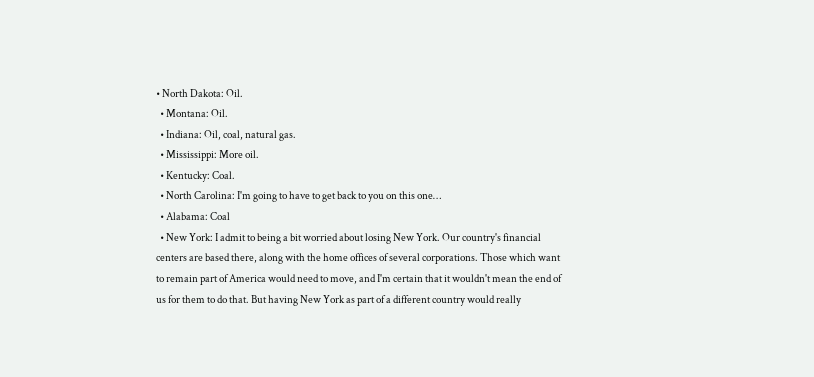• North Dakota: Oil.
  • Montana: Oil.
  • Indiana: Oil, coal, natural gas.
  • Mississippi: More oil.
  • Kentucky: Coal.
  • North Carolina: I'm going to have to get back to you on this one…
  • Alabama: Coal
  • New York: I admit to being a bit worried about losing New York. Our country's financial centers are based there, along with the home offices of several corporations. Those which want to remain part of America would need to move, and I'm certain that it wouldn't mean the end of us for them to do that. But having New York as part of a different country would really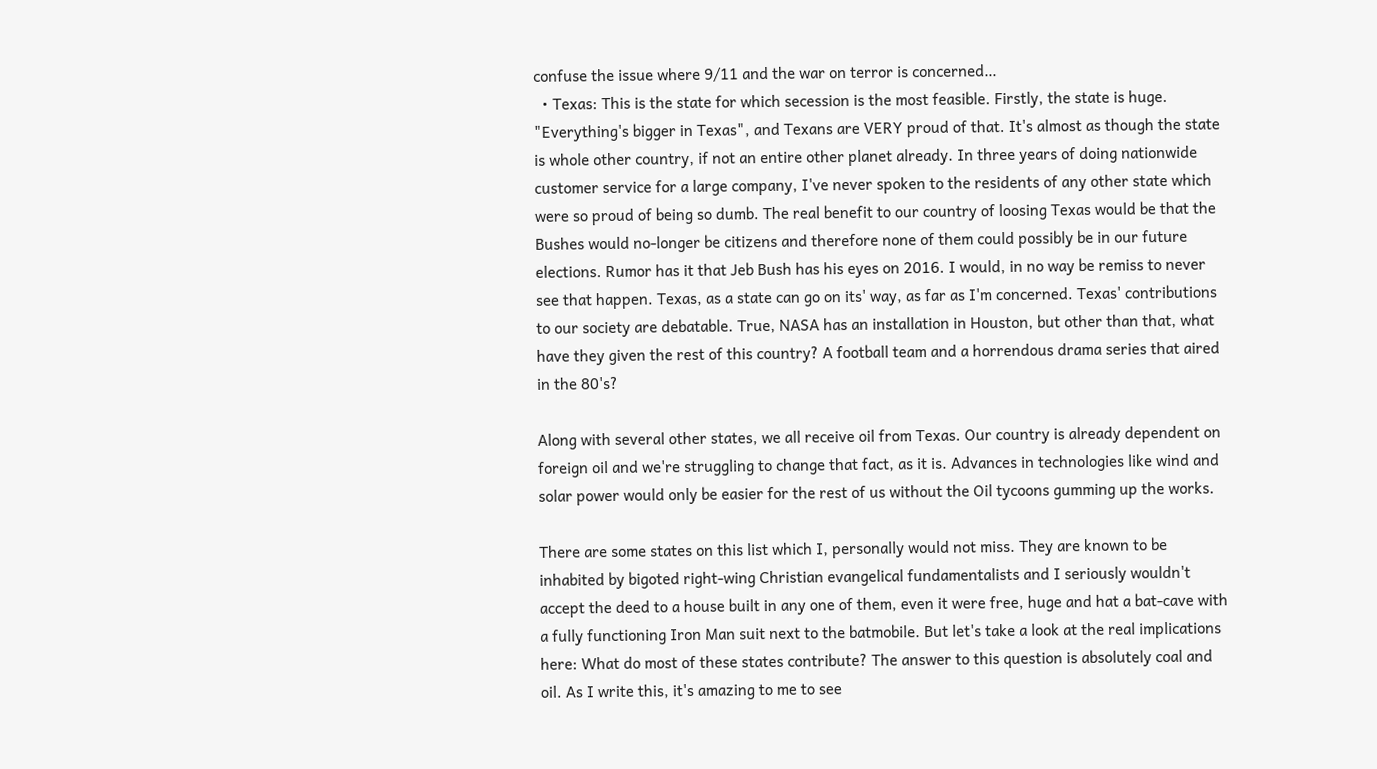confuse the issue where 9/11 and the war on terror is concerned…
  • Texas: This is the state for which secession is the most feasible. Firstly, the state is huge. "Everything's bigger in Texas", and Texans are VERY proud of that. It's almost as though the state is whole other country, if not an entire other planet already. In three years of doing nationwide customer service for a large company, I've never spoken to the residents of any other state which were so proud of being so dumb. The real benefit to our country of loosing Texas would be that the Bushes would no-longer be citizens and therefore none of them could possibly be in our future elections. Rumor has it that Jeb Bush has his eyes on 2016. I would, in no way be remiss to never see that happen. Texas, as a state can go on its' way, as far as I'm concerned. Texas' contributions to our society are debatable. True, NASA has an installation in Houston, but other than that, what have they given the rest of this country? A football team and a horrendous drama series that aired in the 80's?

Along with several other states, we all receive oil from Texas. Our country is already dependent on foreign oil and we're struggling to change that fact, as it is. Advances in technologies like wind and solar power would only be easier for the rest of us without the Oil tycoons gumming up the works.

There are some states on this list which I, personally would not miss. They are known to be inhabited by bigoted right-wing Christian evangelical fundamentalists and I seriously wouldn't accept the deed to a house built in any one of them, even it were free, huge and hat a bat-cave with a fully functioning Iron Man suit next to the batmobile. But let's take a look at the real implications here: What do most of these states contribute? The answer to this question is absolutely coal and oil. As I write this, it's amazing to me to see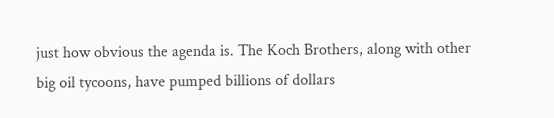just how obvious the agenda is. The Koch Brothers, along with other big oil tycoons, have pumped billions of dollars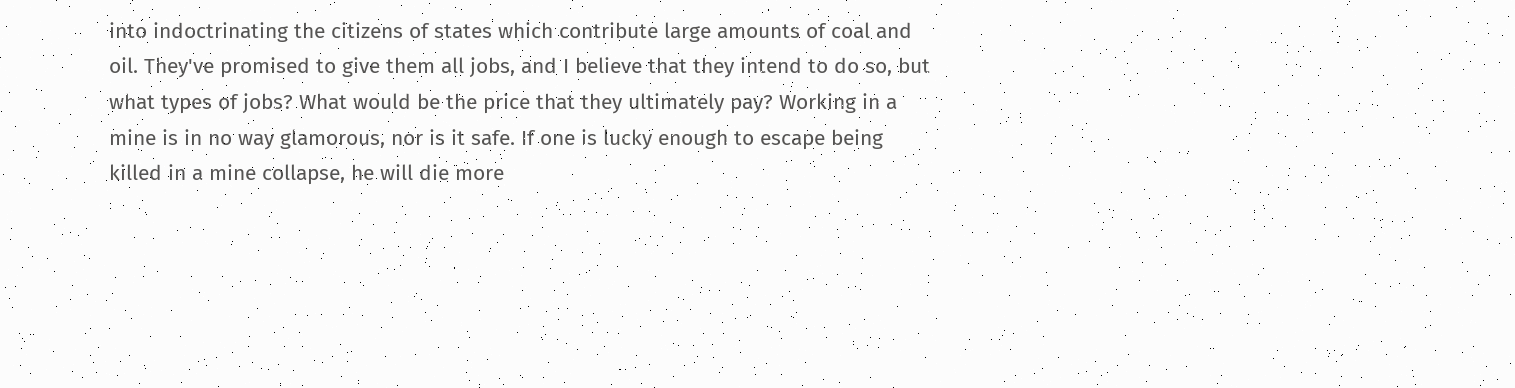into indoctrinating the citizens of states which contribute large amounts of coal and oil. They've promised to give them all jobs, and I believe that they intend to do so, but what types of jobs? What would be the price that they ultimately pay? Working in a mine is in no way glamorous, nor is it safe. If one is lucky enough to escape being killed in a mine collapse, he will die more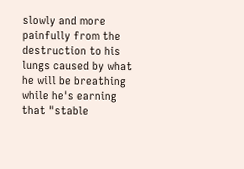slowly and more painfully from the destruction to his lungs caused by what he will be breathing while he's earning that "stable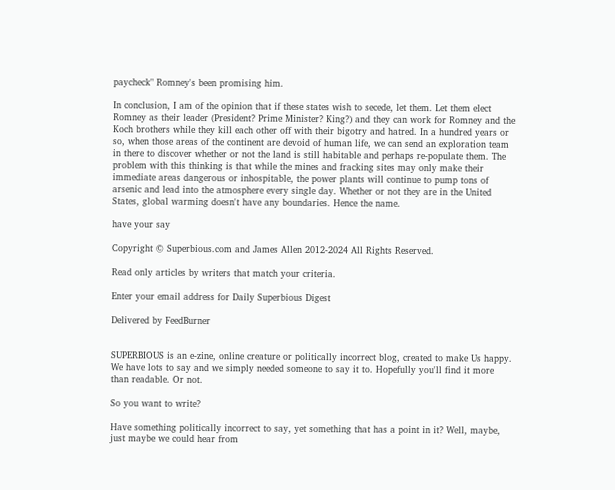paycheck" Romney's been promising him.

In conclusion, I am of the opinion that if these states wish to secede, let them. Let them elect Romney as their leader (President? Prime Minister? King?) and they can work for Romney and the Koch brothers while they kill each other off with their bigotry and hatred. In a hundred years or so, when those areas of the continent are devoid of human life, we can send an exploration team in there to discover whether or not the land is still habitable and perhaps re-populate them. The problem with this thinking is that while the mines and fracking sites may only make their immediate areas dangerous or inhospitable, the power plants will continue to pump tons of arsenic and lead into the atmosphere every single day. Whether or not they are in the United States, global warming doesn't have any boundaries. Hence the name.

have your say

Copyright © Superbious.com and James Allen 2012-2024 All Rights Reserved.

Read only articles by writers that match your criteria.

Enter your email address for Daily Superbious Digest

Delivered by FeedBurner


SUPERBIOUS is an e-zine, online creature or politically incorrect blog, created to make Us happy. We have lots to say and we simply needed someone to say it to. Hopefully you'll find it more than readable. Or not.

So you want to write?

Have something politically incorrect to say, yet something that has a point in it? Well, maybe, just maybe we could hear from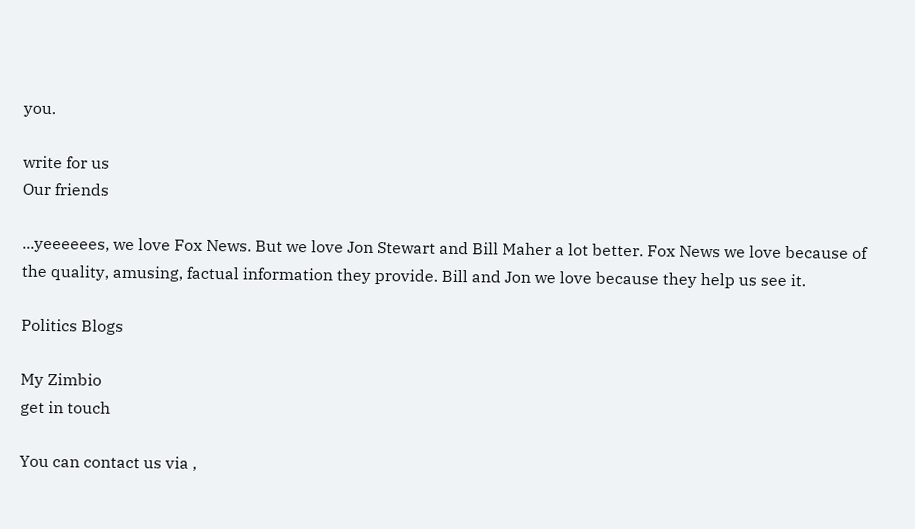you.

write for us
Our friends

...yeeeeees, we love Fox News. But we love Jon Stewart and Bill Maher a lot better. Fox News we love because of the quality, amusing, factual information they provide. Bill and Jon we love because they help us see it.

Politics Blogs

My Zimbio
get in touch

You can contact us via ,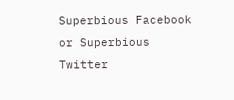Superbious Facebook or Superbious Twitter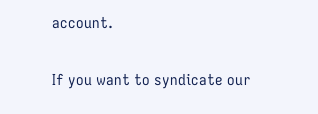account.

If you want to syndicate our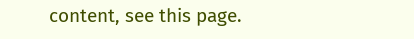content, see this page.